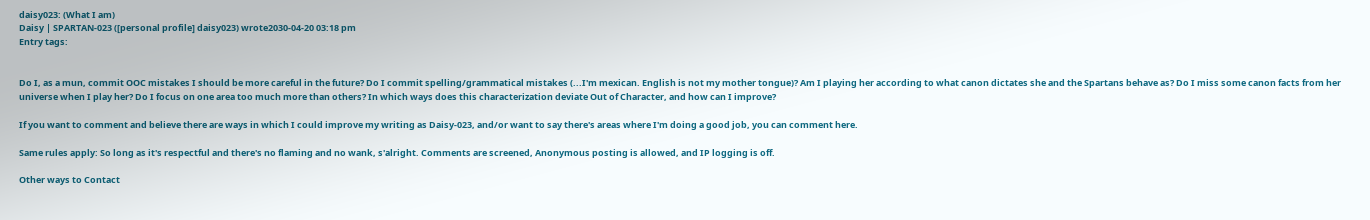daisy023: (What I am)
Daisy | SPARTAN-023 ([personal profile] daisy023) wrote2030-04-20 03:18 pm
Entry tags:


Do I, as a mun, commit OOC mistakes I should be more careful in the future? Do I commit spelling/grammatical mistakes (...I'm mexican. English is not my mother tongue)? Am I playing her according to what canon dictates she and the Spartans behave as? Do I miss some canon facts from her universe when I play her? Do I focus on one area too much more than others? In which ways does this characterization deviate Out of Character, and how can I improve?

If you want to comment and believe there are ways in which I could improve my writing as Daisy-023, and/or want to say there's areas where I'm doing a good job, you can comment here.

Same rules apply: So long as it's respectful and there's no flaming and no wank, s'alright. Comments are screened, Anonymous posting is allowed, and IP logging is off.

Other ways to Contact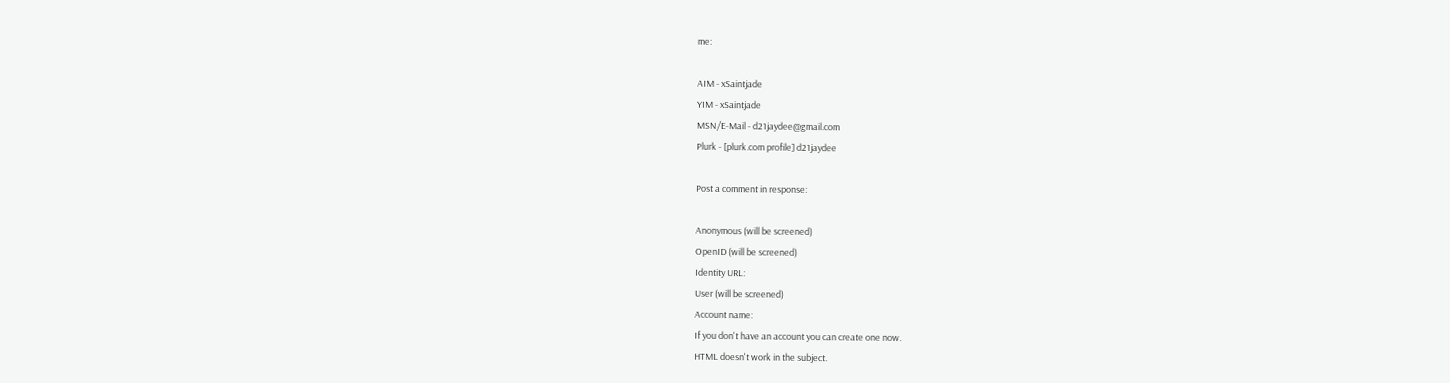me:

AIM - xSaintjade
YIM - xSaintjade
MSN/E-Mail - d21jaydee@gmail.com
Plurk - [plurk.com profile] d21jaydee

Post a comment in response:

Anonymous (will be screened)
OpenID (will be screened)
Identity URL:
User (will be screened)
Account name:
If you don't have an account you can create one now.
HTML doesn't work in the subject.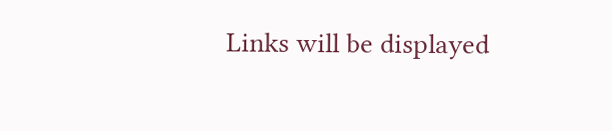Links will be displayed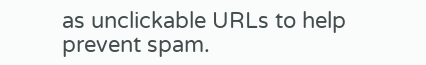as unclickable URLs to help prevent spam.